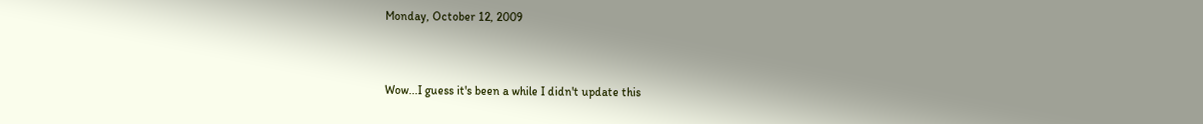Monday, October 12, 2009


Wow...I guess it's been a while I didn't update this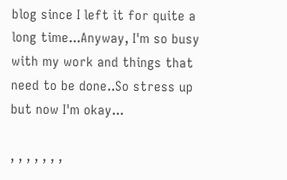blog since I left it for quite a long time...Anyway, I'm so busy with my work and things that need to be done..So stress up but now I'm okay...

, , , , , , ,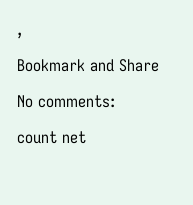,

Bookmark and Share

No comments:

count net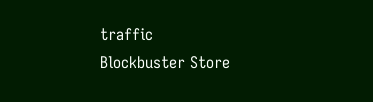traffic
Blockbuster Store